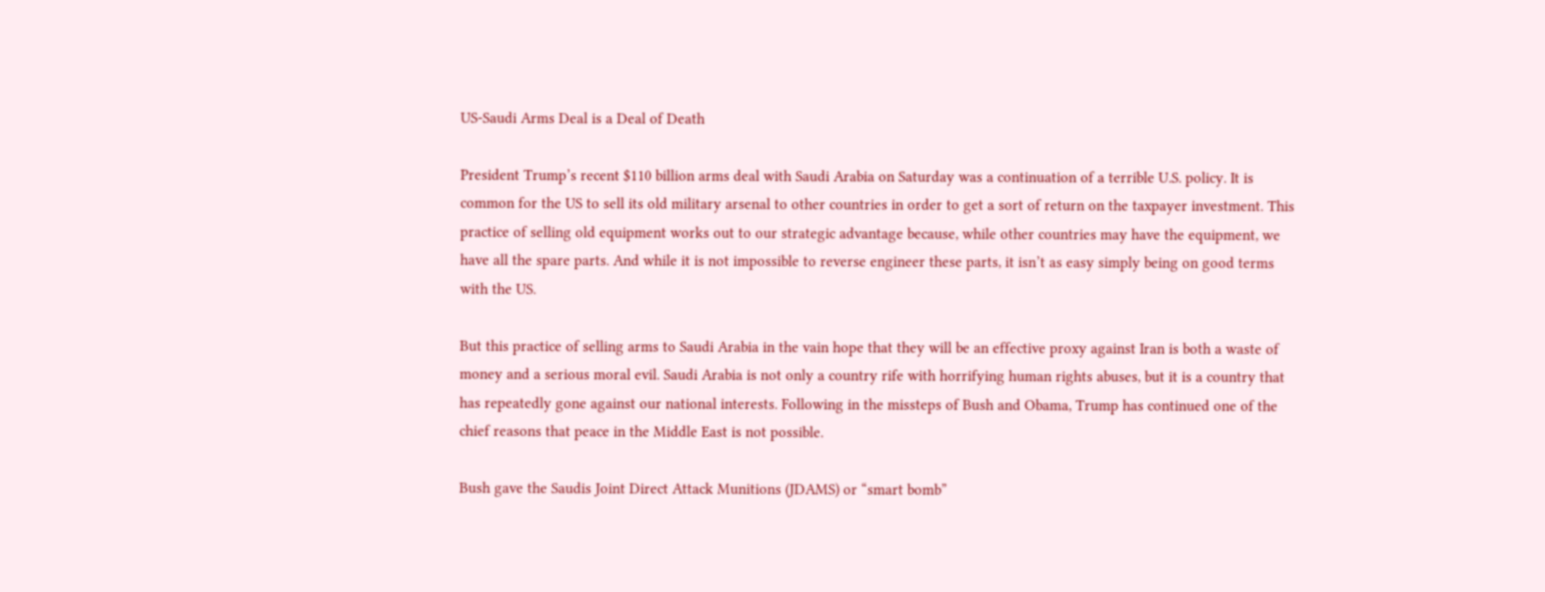US-Saudi Arms Deal is a Deal of Death

President Trump’s recent $110 billion arms deal with Saudi Arabia on Saturday was a continuation of a terrible U.S. policy. It is common for the US to sell its old military arsenal to other countries in order to get a sort of return on the taxpayer investment. This practice of selling old equipment works out to our strategic advantage because, while other countries may have the equipment, we have all the spare parts. And while it is not impossible to reverse engineer these parts, it isn’t as easy simply being on good terms with the US.

But this practice of selling arms to Saudi Arabia in the vain hope that they will be an effective proxy against Iran is both a waste of money and a serious moral evil. Saudi Arabia is not only a country rife with horrifying human rights abuses, but it is a country that has repeatedly gone against our national interests. Following in the missteps of Bush and Obama, Trump has continued one of the chief reasons that peace in the Middle East is not possible.

Bush gave the Saudis Joint Direct Attack Munitions (JDAMS) or “smart bomb”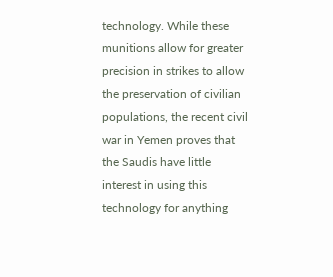technology. While these munitions allow for greater precision in strikes to allow the preservation of civilian populations, the recent civil war in Yemen proves that the Saudis have little interest in using this technology for anything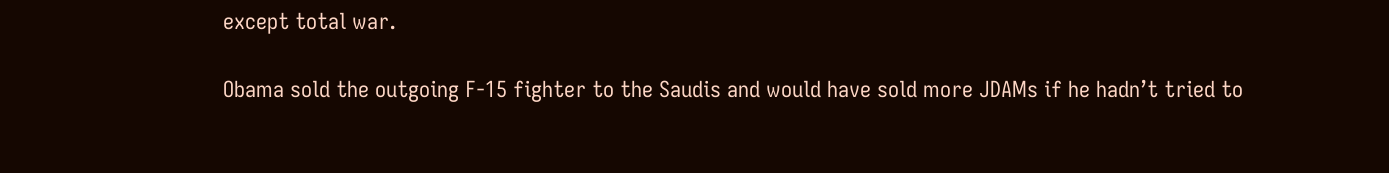except total war.

Obama sold the outgoing F-15 fighter to the Saudis and would have sold more JDAMs if he hadn’t tried to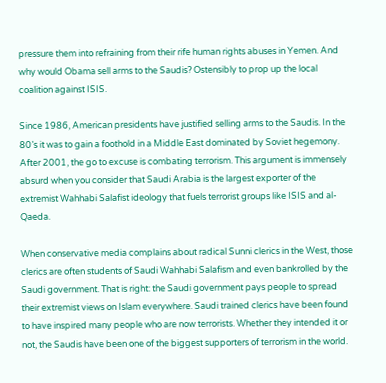pressure them into refraining from their rife human rights abuses in Yemen. And why would Obama sell arms to the Saudis? Ostensibly to prop up the local coalition against ISIS.

Since 1986, American presidents have justified selling arms to the Saudis. In the 80’s it was to gain a foothold in a Middle East dominated by Soviet hegemony. After 2001, the go to excuse is combating terrorism. This argument is immensely absurd when you consider that Saudi Arabia is the largest exporter of the extremist Wahhabi Salafist ideology that fuels terrorist groups like ISIS and al-Qaeda.

When conservative media complains about radical Sunni clerics in the West, those clerics are often students of Saudi Wahhabi Salafism and even bankrolled by the Saudi government. That is right: the Saudi government pays people to spread their extremist views on Islam everywhere. Saudi trained clerics have been found to have inspired many people who are now terrorists. Whether they intended it or not, the Saudis have been one of the biggest supporters of terrorism in the world.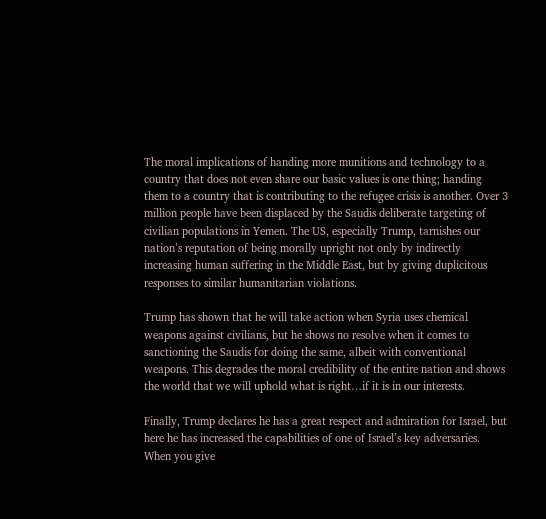The moral implications of handing more munitions and technology to a country that does not even share our basic values is one thing; handing them to a country that is contributing to the refugee crisis is another. Over 3 million people have been displaced by the Saudis deliberate targeting of civilian populations in Yemen. The US, especially Trump, tarnishes our nation’s reputation of being morally upright not only by indirectly increasing human suffering in the Middle East, but by giving duplicitous responses to similar humanitarian violations.

Trump has shown that he will take action when Syria uses chemical weapons against civilians, but he shows no resolve when it comes to sanctioning the Saudis for doing the same, albeit with conventional weapons. This degrades the moral credibility of the entire nation and shows the world that we will uphold what is right…if it is in our interests.

Finally, Trump declares he has a great respect and admiration for Israel, but here he has increased the capabilities of one of Israel’s key adversaries. When you give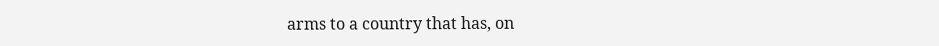arms to a country that has, on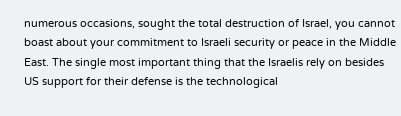numerous occasions, sought the total destruction of Israel, you cannot boast about your commitment to Israeli security or peace in the Middle East. The single most important thing that the Israelis rely on besides US support for their defense is the technological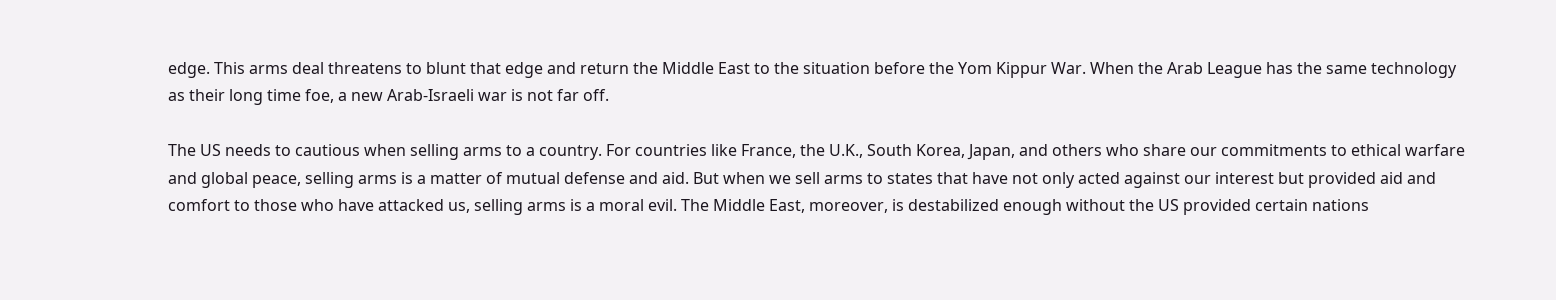edge. This arms deal threatens to blunt that edge and return the Middle East to the situation before the Yom Kippur War. When the Arab League has the same technology as their long time foe, a new Arab-Israeli war is not far off.

The US needs to cautious when selling arms to a country. For countries like France, the U.K., South Korea, Japan, and others who share our commitments to ethical warfare and global peace, selling arms is a matter of mutual defense and aid. But when we sell arms to states that have not only acted against our interest but provided aid and comfort to those who have attacked us, selling arms is a moral evil. The Middle East, moreover, is destabilized enough without the US provided certain nations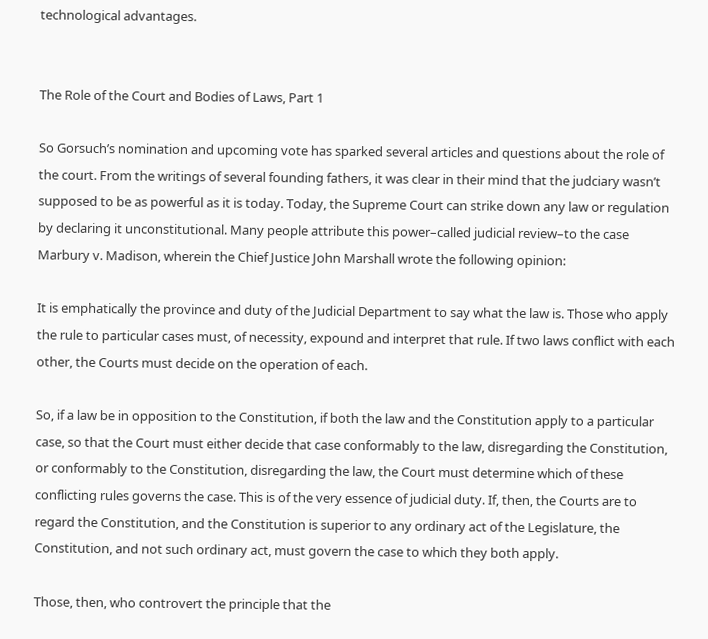technological advantages.


The Role of the Court and Bodies of Laws, Part 1

So Gorsuch’s nomination and upcoming vote has sparked several articles and questions about the role of the court. From the writings of several founding fathers, it was clear in their mind that the judciary wasn’t supposed to be as powerful as it is today. Today, the Supreme Court can strike down any law or regulation by declaring it unconstitutional. Many people attribute this power–called judicial review–to the case Marbury v. Madison, wherein the Chief Justice John Marshall wrote the following opinion:

It is emphatically the province and duty of the Judicial Department to say what the law is. Those who apply the rule to particular cases must, of necessity, expound and interpret that rule. If two laws conflict with each other, the Courts must decide on the operation of each.

So, if a law be in opposition to the Constitution, if both the law and the Constitution apply to a particular case, so that the Court must either decide that case conformably to the law, disregarding the Constitution, or conformably to the Constitution, disregarding the law, the Court must determine which of these conflicting rules governs the case. This is of the very essence of judicial duty. If, then, the Courts are to regard the Constitution, and the Constitution is superior to any ordinary act of the Legislature, the Constitution, and not such ordinary act, must govern the case to which they both apply.

Those, then, who controvert the principle that the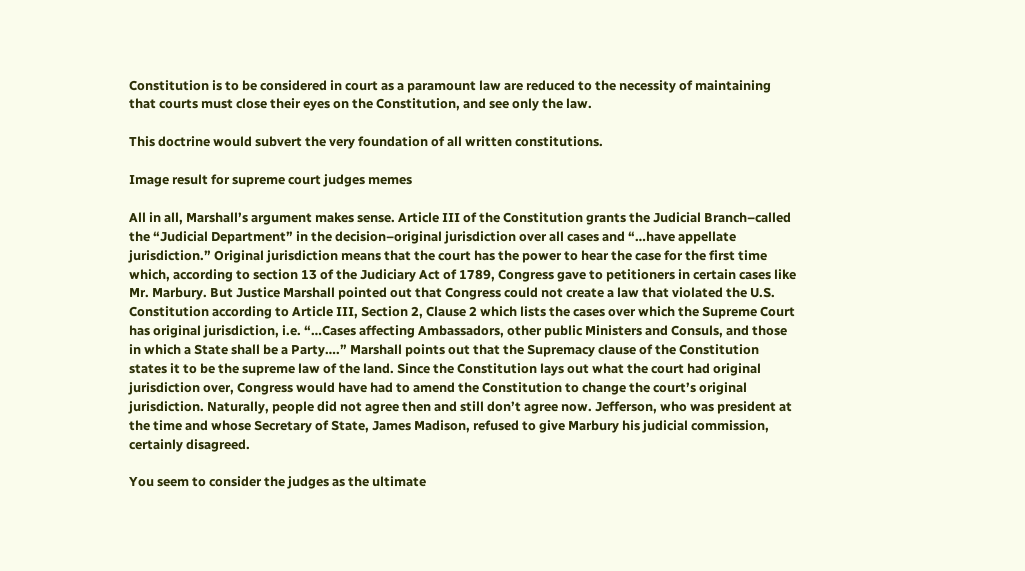Constitution is to be considered in court as a paramount law are reduced to the necessity of maintaining that courts must close their eyes on the Constitution, and see only the law.

This doctrine would subvert the very foundation of all written constitutions.

Image result for supreme court judges memes

All in all, Marshall’s argument makes sense. Article III of the Constitution grants the Judicial Branch–called the “Judicial Department” in the decision–original jurisdiction over all cases and “…have appellate jurisdiction.” Original jurisdiction means that the court has the power to hear the case for the first time which, according to section 13 of the Judiciary Act of 1789, Congress gave to petitioners in certain cases like Mr. Marbury. But Justice Marshall pointed out that Congress could not create a law that violated the U.S. Constitution according to Article III, Section 2, Clause 2 which lists the cases over which the Supreme Court has original jurisdiction, i.e. “…Cases affecting Ambassadors, other public Ministers and Consuls, and those in which a State shall be a Party….” Marshall points out that the Supremacy clause of the Constitution states it to be the supreme law of the land. Since the Constitution lays out what the court had original jurisdiction over, Congress would have had to amend the Constitution to change the court’s original jurisdiction. Naturally, people did not agree then and still don’t agree now. Jefferson, who was president at the time and whose Secretary of State, James Madison, refused to give Marbury his judicial commission, certainly disagreed.

You seem to consider the judges as the ultimate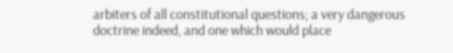arbiters of all constitutional questions; a very dangerous doctrine indeed, and one which would place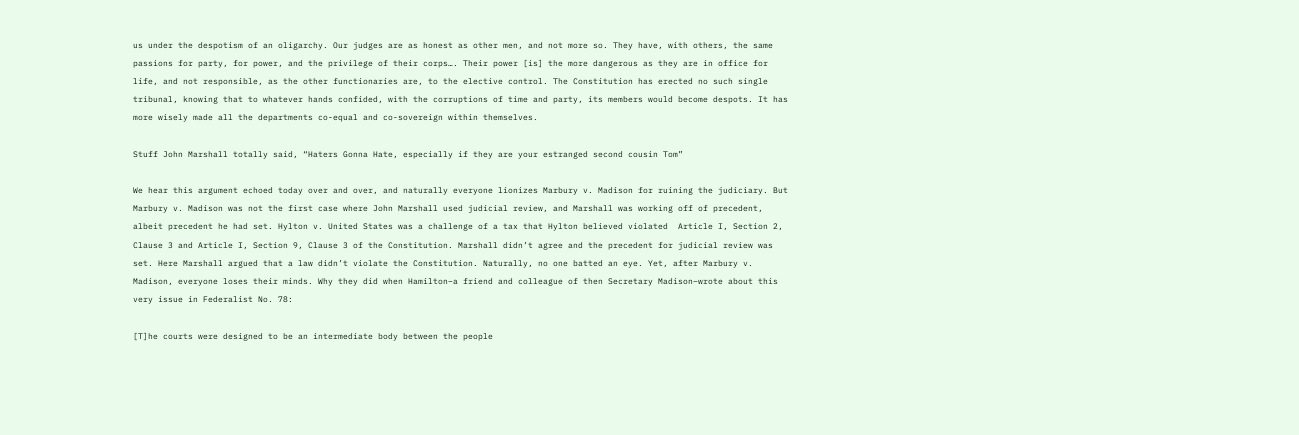us under the despotism of an oligarchy. Our judges are as honest as other men, and not more so. They have, with others, the same passions for party, for power, and the privilege of their corps…. Their power [is] the more dangerous as they are in office for life, and not responsible, as the other functionaries are, to the elective control. The Constitution has erected no such single tribunal, knowing that to whatever hands confided, with the corruptions of time and party, its members would become despots. It has more wisely made all the departments co-equal and co-sovereign within themselves.

Stuff John Marshall totally said, “Haters Gonna Hate, especially if they are your estranged second cousin Tom”

We hear this argument echoed today over and over, and naturally everyone lionizes Marbury v. Madison for ruining the judiciary. But Marbury v. Madison was not the first case where John Marshall used judicial review, and Marshall was working off of precedent, albeit precedent he had set. Hylton v. United States was a challenge of a tax that Hylton believed violated  Article I, Section 2, Clause 3 and Article I, Section 9, Clause 3 of the Constitution. Marshall didn’t agree and the precedent for judicial review was set. Here Marshall argued that a law didn’t violate the Constitution. Naturally, no one batted an eye. Yet, after Marbury v. Madison, everyone loses their minds. Why they did when Hamilton–a friend and colleague of then Secretary Madison–wrote about this very issue in Federalist No. 78:

[T]he courts were designed to be an intermediate body between the people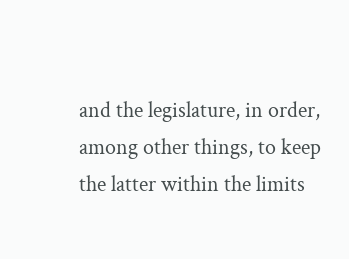and the legislature, in order, among other things, to keep the latter within the limits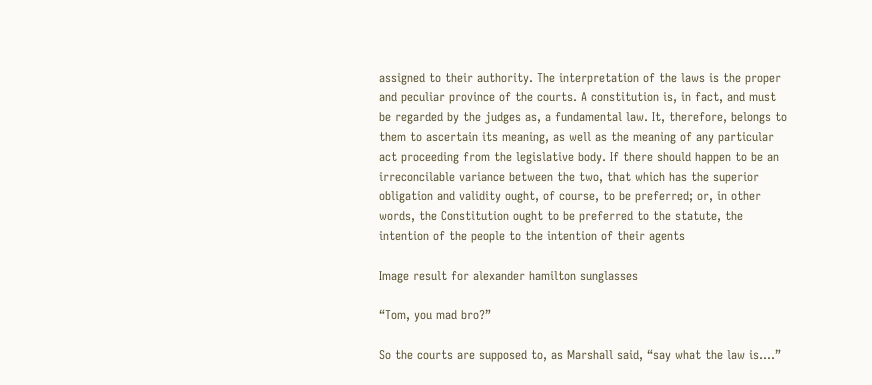assigned to their authority. The interpretation of the laws is the proper and peculiar province of the courts. A constitution is, in fact, and must be regarded by the judges as, a fundamental law. It, therefore, belongs to them to ascertain its meaning, as well as the meaning of any particular act proceeding from the legislative body. If there should happen to be an irreconcilable variance between the two, that which has the superior obligation and validity ought, of course, to be preferred; or, in other words, the Constitution ought to be preferred to the statute, the intention of the people to the intention of their agents

Image result for alexander hamilton sunglasses

“Tom, you mad bro?”

So the courts are supposed to, as Marshall said, “say what the law is….”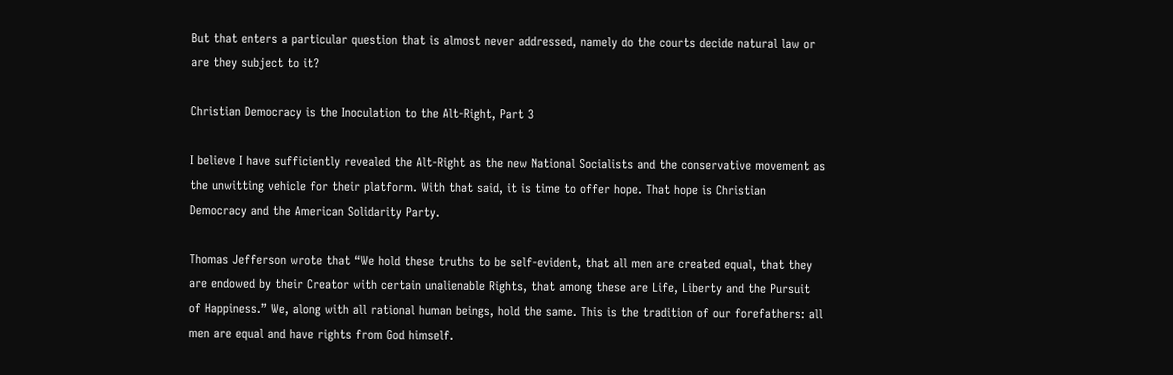But that enters a particular question that is almost never addressed, namely do the courts decide natural law or are they subject to it?

Christian Democracy is the Inoculation to the Alt-Right, Part 3

I believe I have sufficiently revealed the Alt-Right as the new National Socialists and the conservative movement as the unwitting vehicle for their platform. With that said, it is time to offer hope. That hope is Christian Democracy and the American Solidarity Party.

Thomas Jefferson wrote that “We hold these truths to be self-evident, that all men are created equal, that they are endowed by their Creator with certain unalienable Rights, that among these are Life, Liberty and the Pursuit of Happiness.” We, along with all rational human beings, hold the same. This is the tradition of our forefathers: all men are equal and have rights from God himself.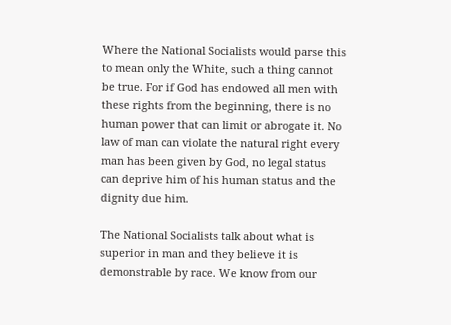Where the National Socialists would parse this to mean only the White, such a thing cannot be true. For if God has endowed all men with these rights from the beginning, there is no human power that can limit or abrogate it. No law of man can violate the natural right every man has been given by God, no legal status can deprive him of his human status and the dignity due him.

The National Socialists talk about what is superior in man and they believe it is demonstrable by race. We know from our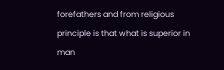forefathers and from religious principle is that what is superior in man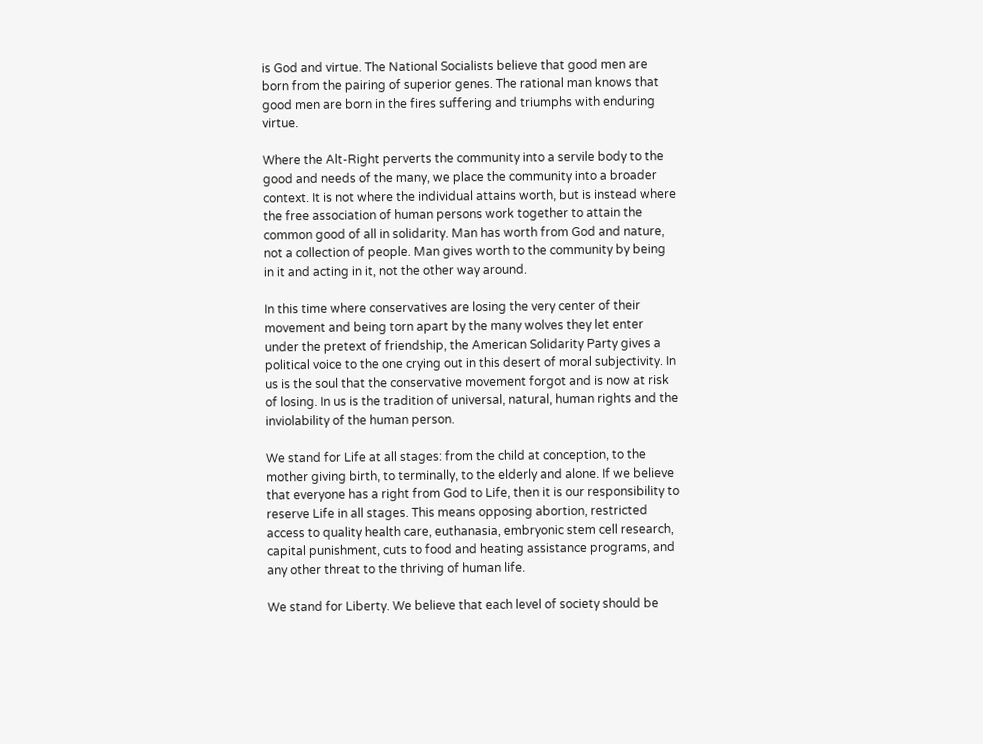is God and virtue. The National Socialists believe that good men are born from the pairing of superior genes. The rational man knows that good men are born in the fires suffering and triumphs with enduring virtue.

Where the Alt-Right perverts the community into a servile body to the good and needs of the many, we place the community into a broader context. It is not where the individual attains worth, but is instead where the free association of human persons work together to attain the common good of all in solidarity. Man has worth from God and nature, not a collection of people. Man gives worth to the community by being in it and acting in it, not the other way around.

In this time where conservatives are losing the very center of their movement and being torn apart by the many wolves they let enter under the pretext of friendship, the American Solidarity Party gives a political voice to the one crying out in this desert of moral subjectivity. In us is the soul that the conservative movement forgot and is now at risk of losing. In us is the tradition of universal, natural, human rights and the inviolability of the human person.

We stand for Life at all stages: from the child at conception, to the mother giving birth, to terminally, to the elderly and alone. If we believe that everyone has a right from God to Life, then it is our responsibility to reserve Life in all stages. This means opposing abortion, restricted access to quality health care, euthanasia, embryonic stem cell research, capital punishment, cuts to food and heating assistance programs, and any other threat to the thriving of human life.

We stand for Liberty. We believe that each level of society should be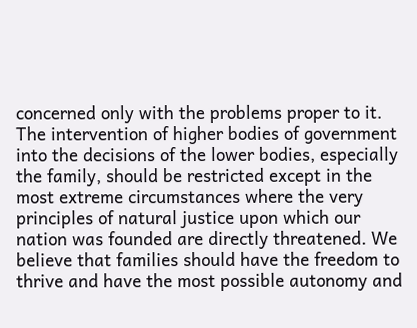concerned only with the problems proper to it. The intervention of higher bodies of government into the decisions of the lower bodies, especially the family, should be restricted except in the most extreme circumstances where the very principles of natural justice upon which our nation was founded are directly threatened. We believe that families should have the freedom to thrive and have the most possible autonomy and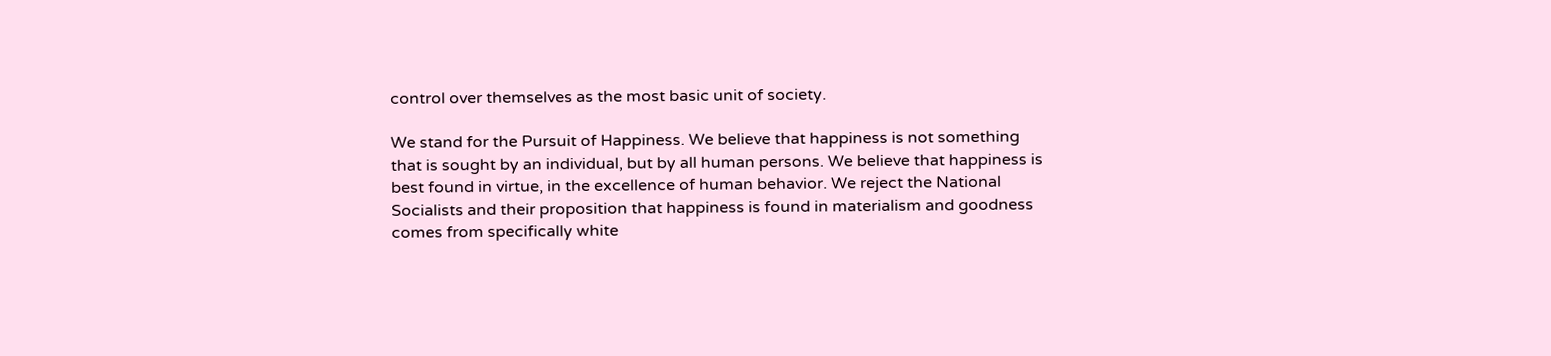control over themselves as the most basic unit of society.

We stand for the Pursuit of Happiness. We believe that happiness is not something that is sought by an individual, but by all human persons. We believe that happiness is best found in virtue, in the excellence of human behavior. We reject the National Socialists and their proposition that happiness is found in materialism and goodness comes from specifically white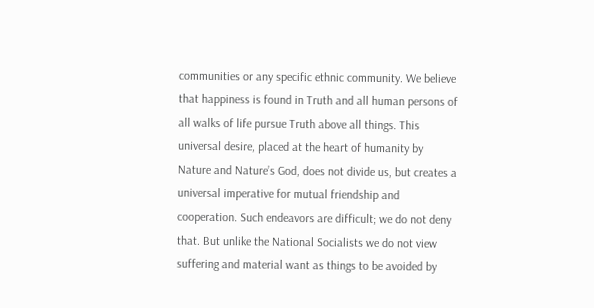communities or any specific ethnic community. We believe that happiness is found in Truth and all human persons of all walks of life pursue Truth above all things. This universal desire, placed at the heart of humanity by Nature and Nature’s God, does not divide us, but creates a universal imperative for mutual friendship and cooperation. Such endeavors are difficult; we do not deny that. But unlike the National Socialists we do not view suffering and material want as things to be avoided by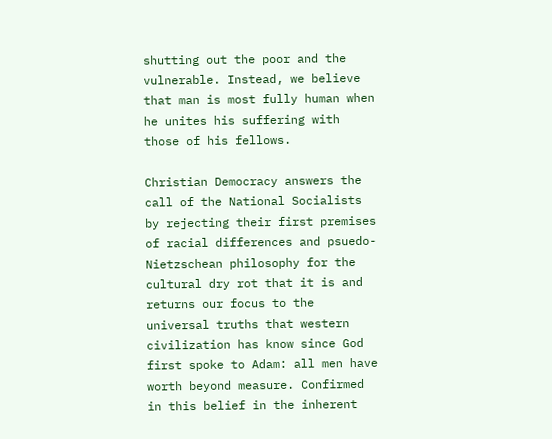shutting out the poor and the vulnerable. Instead, we believe that man is most fully human when he unites his suffering with those of his fellows.

Christian Democracy answers the call of the National Socialists by rejecting their first premises of racial differences and psuedo-Nietzschean philosophy for the cultural dry rot that it is and returns our focus to the universal truths that western civilization has know since God first spoke to Adam: all men have worth beyond measure. Confirmed in this belief in the inherent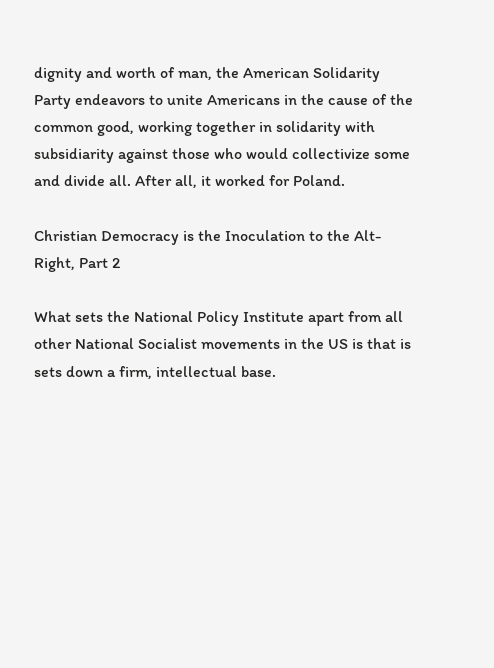dignity and worth of man, the American Solidarity Party endeavors to unite Americans in the cause of the common good, working together in solidarity with subsidiarity against those who would collectivize some and divide all. After all, it worked for Poland.

Christian Democracy is the Inoculation to the Alt-Right, Part 2

What sets the National Policy Institute apart from all other National Socialist movements in the US is that is sets down a firm, intellectual base.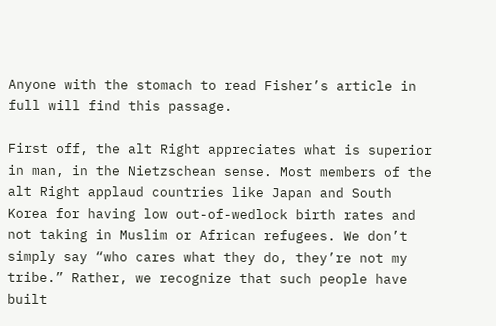Anyone with the stomach to read Fisher’s article in full will find this passage.

First off, the alt Right appreciates what is superior in man, in the Nietzschean sense. Most members of the alt Right applaud countries like Japan and South Korea for having low out-of-wedlock birth rates and not taking in Muslim or African refugees. We don’t simply say “who cares what they do, they’re not my tribe.” Rather, we recognize that such people have built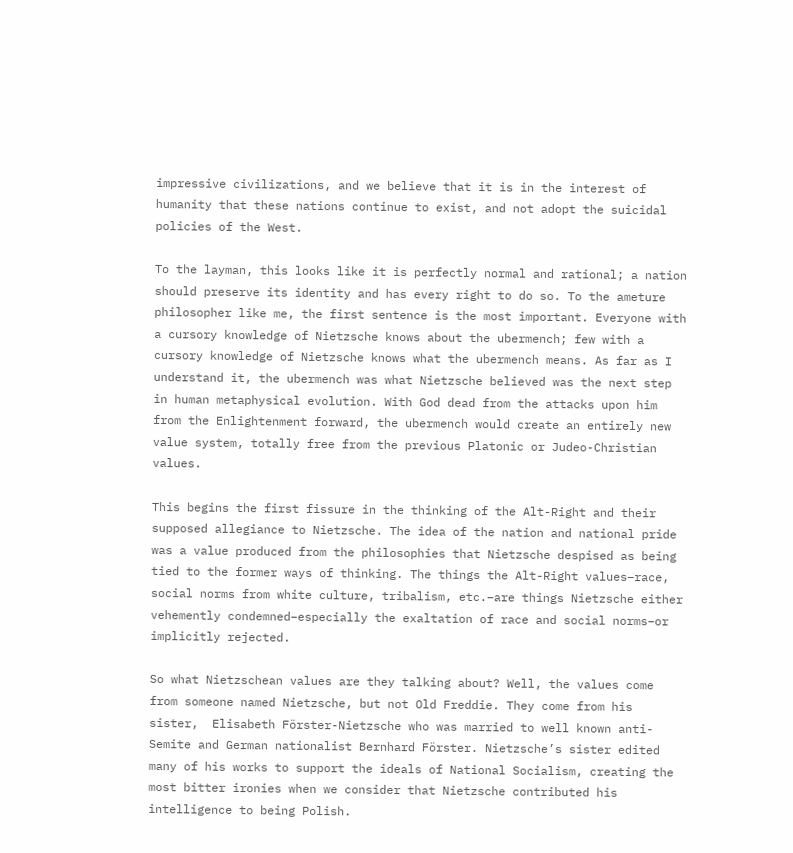impressive civilizations, and we believe that it is in the interest of humanity that these nations continue to exist, and not adopt the suicidal policies of the West.

To the layman, this looks like it is perfectly normal and rational; a nation should preserve its identity and has every right to do so. To the ameture philosopher like me, the first sentence is the most important. Everyone with a cursory knowledge of Nietzsche knows about the ubermench; few with a cursory knowledge of Nietzsche knows what the ubermench means. As far as I understand it, the ubermench was what Nietzsche believed was the next step in human metaphysical evolution. With God dead from the attacks upon him from the Enlightenment forward, the ubermench would create an entirely new value system, totally free from the previous Platonic or Judeo-Christian values.

This begins the first fissure in the thinking of the Alt-Right and their supposed allegiance to Nietzsche. The idea of the nation and national pride was a value produced from the philosophies that Nietzsche despised as being tied to the former ways of thinking. The things the Alt-Right values–race, social norms from white culture, tribalism, etc.–are things Nietzsche either vehemently condemned–especially the exaltation of race and social norms–or implicitly rejected.

So what Nietzschean values are they talking about? Well, the values come from someone named Nietzsche, but not Old Freddie. They come from his sister,  Elisabeth Förster-Nietzsche who was married to well known anti-Semite and German nationalist Bernhard Förster. Nietzsche’s sister edited many of his works to support the ideals of National Socialism, creating the most bitter ironies when we consider that Nietzsche contributed his intelligence to being Polish.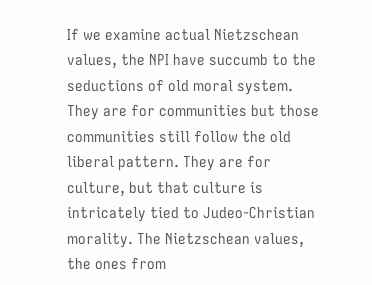If we examine actual Nietzschean values, the NPI have succumb to the seductions of old moral system. They are for communities but those communities still follow the old liberal pattern. They are for culture, but that culture is intricately tied to Judeo-Christian morality. The Nietzschean values, the ones from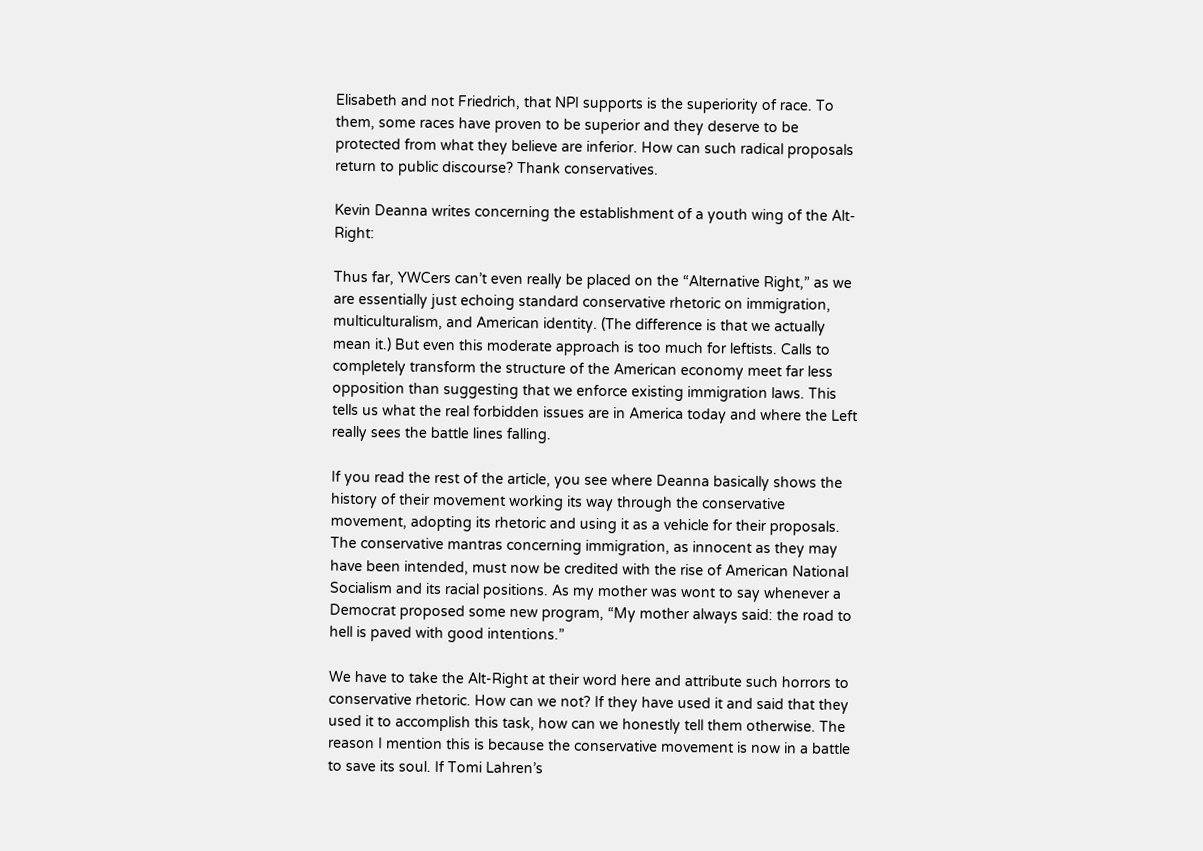Elisabeth and not Friedrich, that NPI supports is the superiority of race. To them, some races have proven to be superior and they deserve to be protected from what they believe are inferior. How can such radical proposals return to public discourse? Thank conservatives.

Kevin Deanna writes concerning the establishment of a youth wing of the Alt-Right:

Thus far, YWCers can’t even really be placed on the “Alternative Right,” as we are essentially just echoing standard conservative rhetoric on immigration, multiculturalism, and American identity. (The difference is that we actually mean it.) But even this moderate approach is too much for leftists. Calls to completely transform the structure of the American economy meet far less opposition than suggesting that we enforce existing immigration laws. This tells us what the real forbidden issues are in America today and where the Left really sees the battle lines falling.

If you read the rest of the article, you see where Deanna basically shows the history of their movement working its way through the conservative movement, adopting its rhetoric and using it as a vehicle for their proposals. The conservative mantras concerning immigration, as innocent as they may have been intended, must now be credited with the rise of American National Socialism and its racial positions. As my mother was wont to say whenever a Democrat proposed some new program, “My mother always said: the road to hell is paved with good intentions.”

We have to take the Alt-Right at their word here and attribute such horrors to conservative rhetoric. How can we not? If they have used it and said that they used it to accomplish this task, how can we honestly tell them otherwise. The reason I mention this is because the conservative movement is now in a battle to save its soul. If Tomi Lahren’s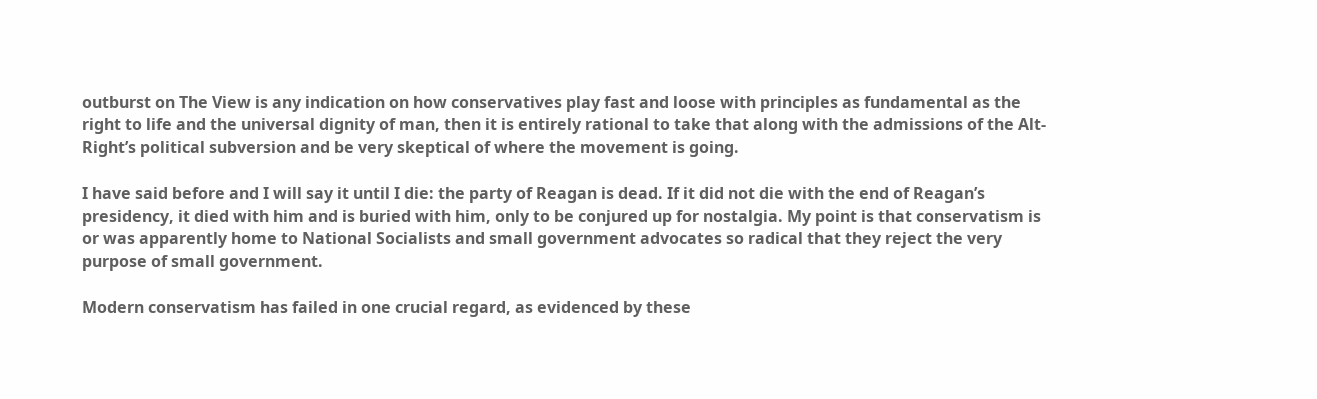outburst on The View is any indication on how conservatives play fast and loose with principles as fundamental as the right to life and the universal dignity of man, then it is entirely rational to take that along with the admissions of the Alt-Right’s political subversion and be very skeptical of where the movement is going.

I have said before and I will say it until I die: the party of Reagan is dead. If it did not die with the end of Reagan’s presidency, it died with him and is buried with him, only to be conjured up for nostalgia. My point is that conservatism is or was apparently home to National Socialists and small government advocates so radical that they reject the very purpose of small government.

Modern conservatism has failed in one crucial regard, as evidenced by these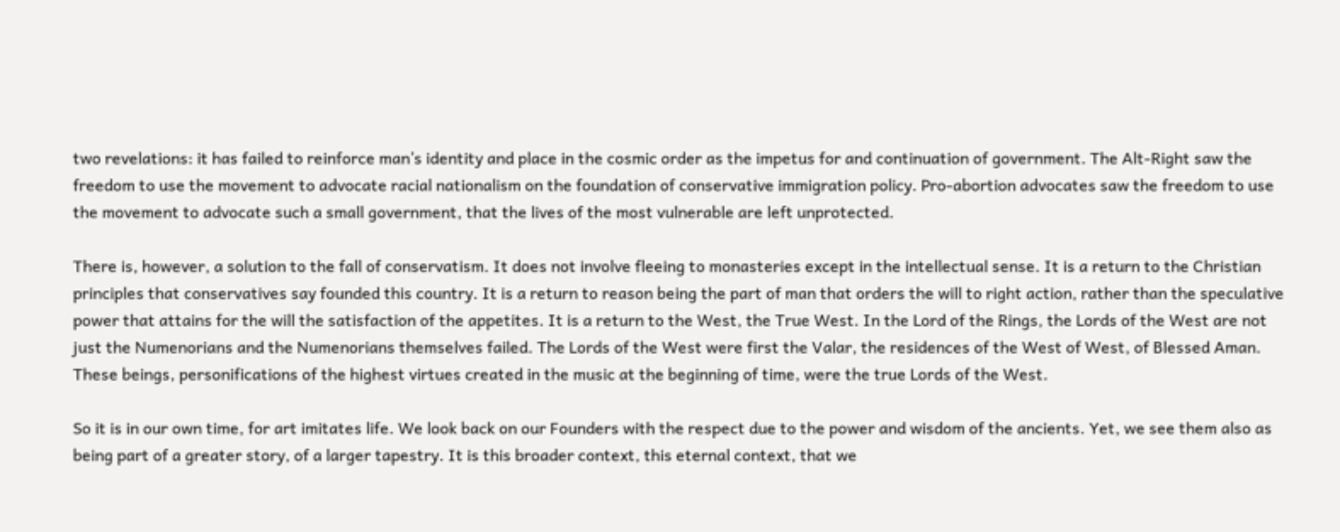two revelations: it has failed to reinforce man’s identity and place in the cosmic order as the impetus for and continuation of government. The Alt-Right saw the freedom to use the movement to advocate racial nationalism on the foundation of conservative immigration policy. Pro-abortion advocates saw the freedom to use the movement to advocate such a small government, that the lives of the most vulnerable are left unprotected.

There is, however, a solution to the fall of conservatism. It does not involve fleeing to monasteries except in the intellectual sense. It is a return to the Christian principles that conservatives say founded this country. It is a return to reason being the part of man that orders the will to right action, rather than the speculative power that attains for the will the satisfaction of the appetites. It is a return to the West, the True West. In the Lord of the Rings, the Lords of the West are not just the Numenorians and the Numenorians themselves failed. The Lords of the West were first the Valar, the residences of the West of West, of Blessed Aman. These beings, personifications of the highest virtues created in the music at the beginning of time, were the true Lords of the West.

So it is in our own time, for art imitates life. We look back on our Founders with the respect due to the power and wisdom of the ancients. Yet, we see them also as being part of a greater story, of a larger tapestry. It is this broader context, this eternal context, that we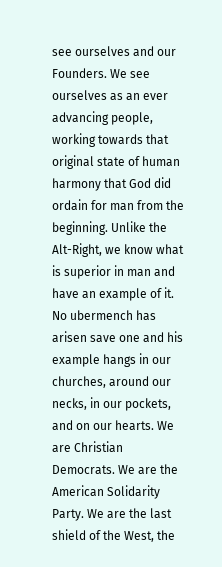see ourselves and our Founders. We see ourselves as an ever advancing people, working towards that original state of human harmony that God did ordain for man from the beginning. Unlike the Alt-Right, we know what is superior in man and have an example of it. No ubermench has arisen save one and his example hangs in our churches, around our necks, in our pockets, and on our hearts. We are Christian Democrats. We are the American Solidarity Party. We are the last shield of the West, the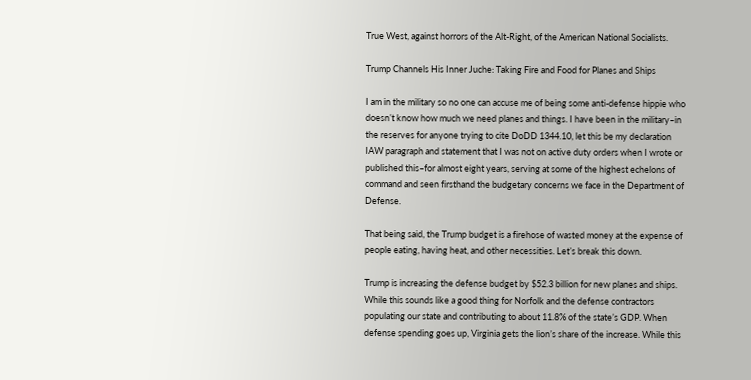True West, against horrors of the Alt-Right, of the American National Socialists.

Trump Channels His Inner Juche: Taking Fire and Food for Planes and Ships

I am in the military so no one can accuse me of being some anti-defense hippie who doesn’t know how much we need planes and things. I have been in the military–in the reserves for anyone trying to cite DoDD 1344.10, let this be my declaration IAW paragraph and statement that I was not on active duty orders when I wrote or published this–for almost eight years, serving at some of the highest echelons of command and seen firsthand the budgetary concerns we face in the Department of Defense.

That being said, the Trump budget is a firehose of wasted money at the expense of people eating, having heat, and other necessities. Let’s break this down.

Trump is increasing the defense budget by $52.3 billion for new planes and ships. While this sounds like a good thing for Norfolk and the defense contractors populating our state and contributing to about 11.8% of the state’s GDP. When defense spending goes up, Virginia gets the lion’s share of the increase. While this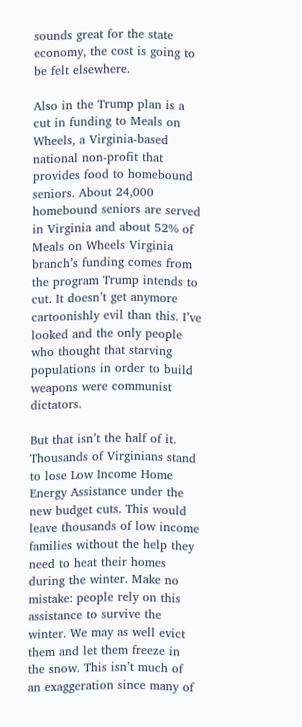sounds great for the state economy, the cost is going to be felt elsewhere.

Also in the Trump plan is a cut in funding to Meals on Wheels, a Virginia-based national non-profit that provides food to homebound seniors. About 24,000 homebound seniors are served in Virginia and about 52% of Meals on Wheels Virginia branch’s funding comes from the program Trump intends to cut. It doesn’t get anymore cartoonishly evil than this. I’ve looked and the only people who thought that starving populations in order to build weapons were communist dictators.

But that isn’t the half of it. Thousands of Virginians stand to lose Low Income Home Energy Assistance under the new budget cuts. This would leave thousands of low income families without the help they need to heat their homes during the winter. Make no mistake: people rely on this assistance to survive the winter. We may as well evict them and let them freeze in the snow. This isn’t much of an exaggeration since many of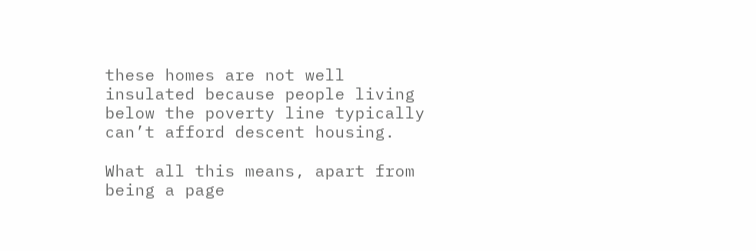these homes are not well insulated because people living below the poverty line typically can’t afford descent housing.

What all this means, apart from being a page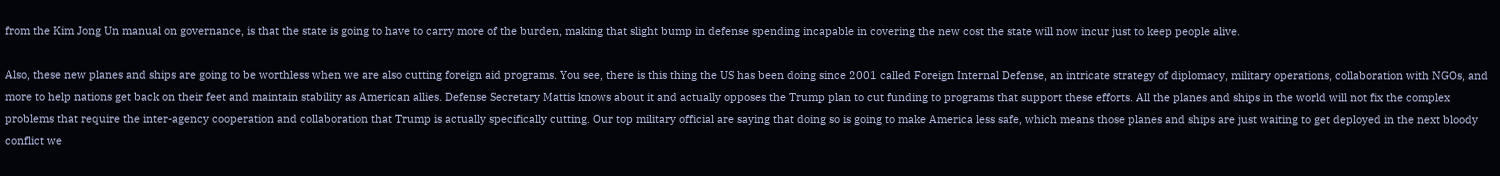from the Kim Jong Un manual on governance, is that the state is going to have to carry more of the burden, making that slight bump in defense spending incapable in covering the new cost the state will now incur just to keep people alive.

Also, these new planes and ships are going to be worthless when we are also cutting foreign aid programs. You see, there is this thing the US has been doing since 2001 called Foreign Internal Defense, an intricate strategy of diplomacy, military operations, collaboration with NGOs, and more to help nations get back on their feet and maintain stability as American allies. Defense Secretary Mattis knows about it and actually opposes the Trump plan to cut funding to programs that support these efforts. All the planes and ships in the world will not fix the complex problems that require the inter-agency cooperation and collaboration that Trump is actually specifically cutting. Our top military official are saying that doing so is going to make America less safe, which means those planes and ships are just waiting to get deployed in the next bloody conflict we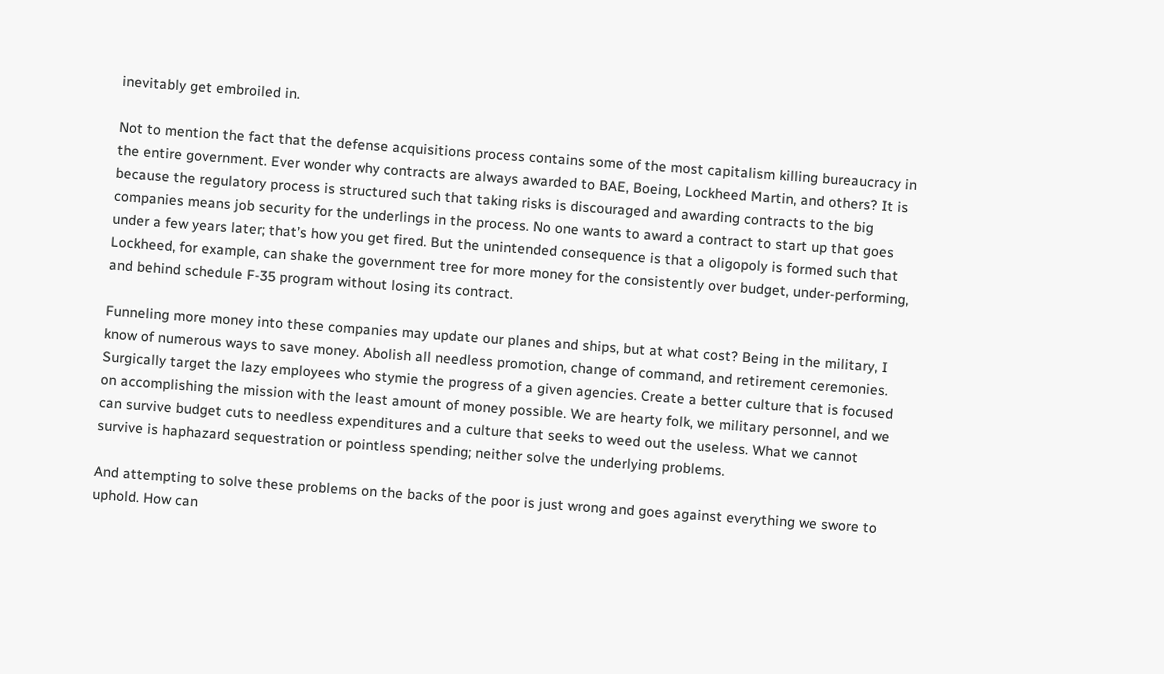inevitably get embroiled in.

Not to mention the fact that the defense acquisitions process contains some of the most capitalism killing bureaucracy in the entire government. Ever wonder why contracts are always awarded to BAE, Boeing, Lockheed Martin, and others? It is because the regulatory process is structured such that taking risks is discouraged and awarding contracts to the big companies means job security for the underlings in the process. No one wants to award a contract to start up that goes under a few years later; that’s how you get fired. But the unintended consequence is that a oligopoly is formed such that Lockheed, for example, can shake the government tree for more money for the consistently over budget, under-performing, and behind schedule F-35 program without losing its contract.

Funneling more money into these companies may update our planes and ships, but at what cost? Being in the military, I know of numerous ways to save money. Abolish all needless promotion, change of command, and retirement ceremonies. Surgically target the lazy employees who stymie the progress of a given agencies. Create a better culture that is focused on accomplishing the mission with the least amount of money possible. We are hearty folk, we military personnel, and we can survive budget cuts to needless expenditures and a culture that seeks to weed out the useless. What we cannot survive is haphazard sequestration or pointless spending; neither solve the underlying problems.

And attempting to solve these problems on the backs of the poor is just wrong and goes against everything we swore to uphold. How can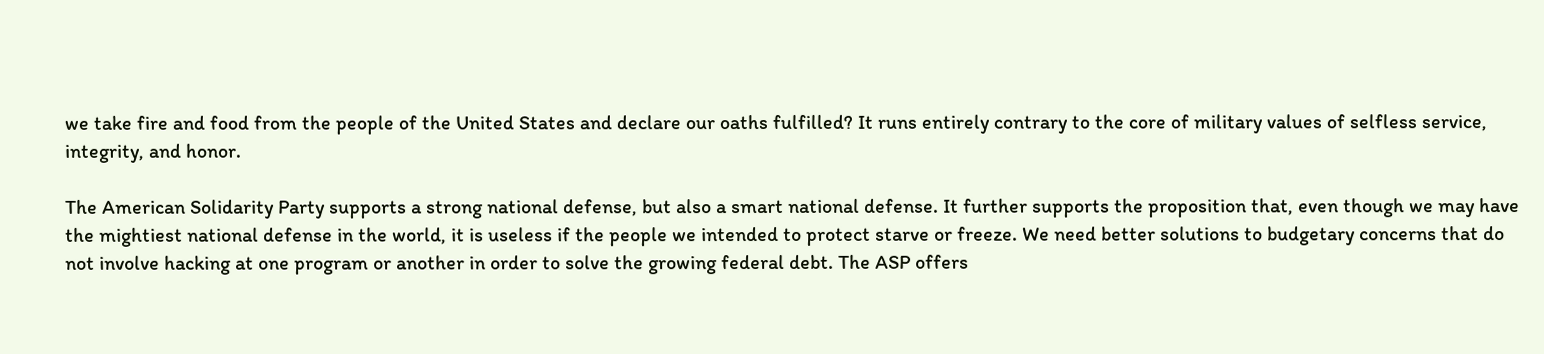we take fire and food from the people of the United States and declare our oaths fulfilled? It runs entirely contrary to the core of military values of selfless service, integrity, and honor.

The American Solidarity Party supports a strong national defense, but also a smart national defense. It further supports the proposition that, even though we may have the mightiest national defense in the world, it is useless if the people we intended to protect starve or freeze. We need better solutions to budgetary concerns that do not involve hacking at one program or another in order to solve the growing federal debt. The ASP offers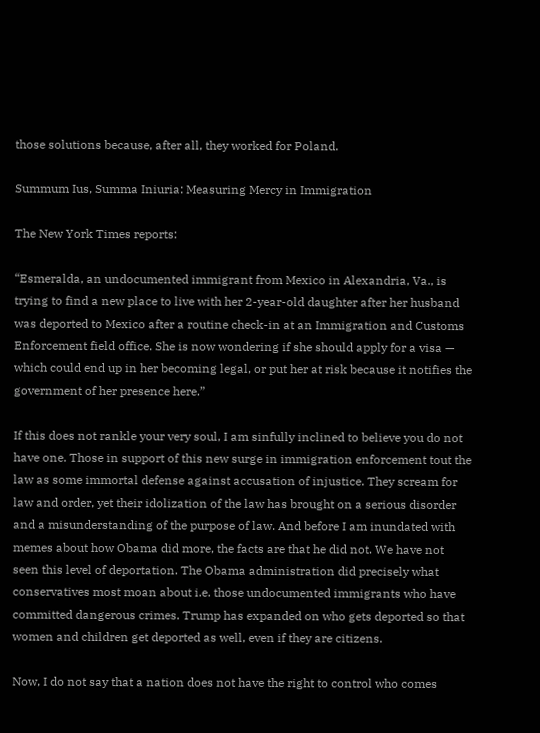those solutions because, after all, they worked for Poland.

Summum Ius, Summa Iniuria: Measuring Mercy in Immigration

The New York Times reports:

“Esmeralda, an undocumented immigrant from Mexico in Alexandria, Va., is trying to find a new place to live with her 2-year-old daughter after her husband was deported to Mexico after a routine check-in at an Immigration and Customs Enforcement field office. She is now wondering if she should apply for a visa — which could end up in her becoming legal, or put her at risk because it notifies the government of her presence here.”

If this does not rankle your very soul, I am sinfully inclined to believe you do not have one. Those in support of this new surge in immigration enforcement tout the law as some immortal defense against accusation of injustice. They scream for law and order, yet their idolization of the law has brought on a serious disorder and a misunderstanding of the purpose of law. And before I am inundated with memes about how Obama did more, the facts are that he did not. We have not seen this level of deportation. The Obama administration did precisely what conservatives most moan about i.e. those undocumented immigrants who have committed dangerous crimes. Trump has expanded on who gets deported so that women and children get deported as well, even if they are citizens.

Now, I do not say that a nation does not have the right to control who comes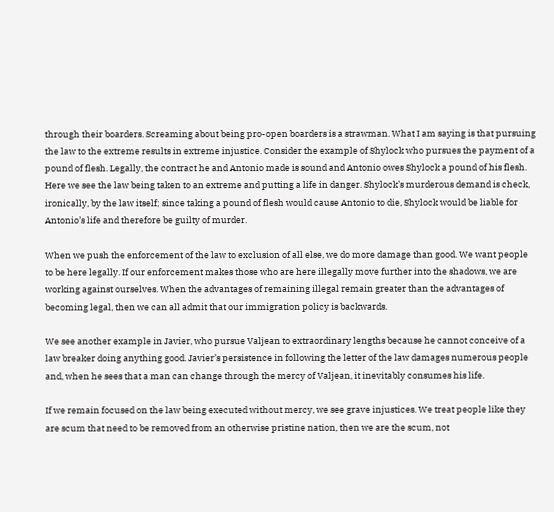through their boarders. Screaming about being pro-open boarders is a strawman. What I am saying is that pursuing the law to the extreme results in extreme injustice. Consider the example of Shylock who pursues the payment of a pound of flesh. Legally, the contract he and Antonio made is sound and Antonio owes Shylock a pound of his flesh. Here we see the law being taken to an extreme and putting a life in danger. Shylock’s murderous demand is check, ironically, by the law itself; since taking a pound of flesh would cause Antonio to die, Shylock would be liable for Antonio’s life and therefore be guilty of murder.

When we push the enforcement of the law to exclusion of all else, we do more damage than good. We want people to be here legally. If our enforcement makes those who are here illegally move further into the shadows, we are working against ourselves. When the advantages of remaining illegal remain greater than the advantages of becoming legal, then we can all admit that our immigration policy is backwards.

We see another example in Javier, who pursue Valjean to extraordinary lengths because he cannot conceive of a law breaker doing anything good. Javier’s persistence in following the letter of the law damages numerous people and, when he sees that a man can change through the mercy of Valjean, it inevitably consumes his life.

If we remain focused on the law being executed without mercy, we see grave injustices. We treat people like they are scum that need to be removed from an otherwise pristine nation, then we are the scum, not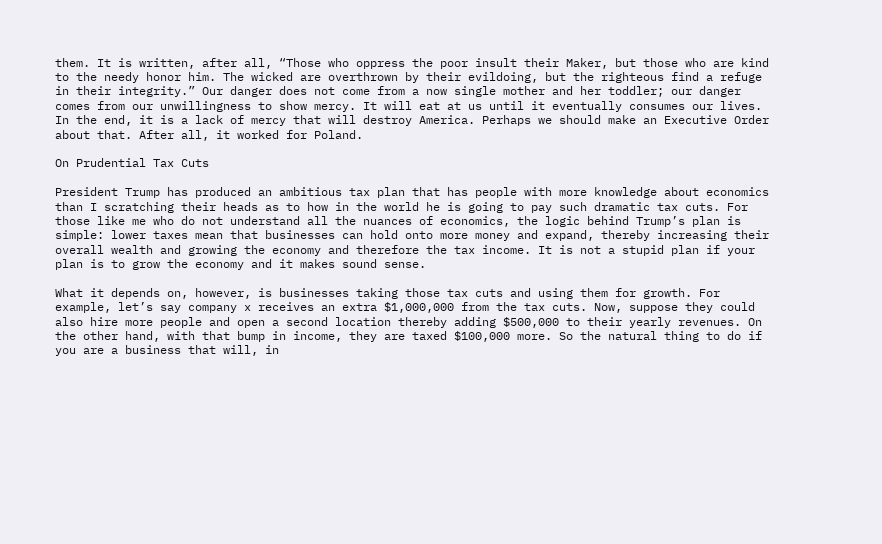them. It is written, after all, “Those who oppress the poor insult their Maker, but those who are kind to the needy honor him. The wicked are overthrown by their evildoing, but the righteous find a refuge in their integrity.” Our danger does not come from a now single mother and her toddler; our danger comes from our unwillingness to show mercy. It will eat at us until it eventually consumes our lives. In the end, it is a lack of mercy that will destroy America. Perhaps we should make an Executive Order about that. After all, it worked for Poland.

On Prudential Tax Cuts

President Trump has produced an ambitious tax plan that has people with more knowledge about economics than I scratching their heads as to how in the world he is going to pay such dramatic tax cuts. For those like me who do not understand all the nuances of economics, the logic behind Trump’s plan is simple: lower taxes mean that businesses can hold onto more money and expand, thereby increasing their overall wealth and growing the economy and therefore the tax income. It is not a stupid plan if your plan is to grow the economy and it makes sound sense.

What it depends on, however, is businesses taking those tax cuts and using them for growth. For example, let’s say company x receives an extra $1,000,000 from the tax cuts. Now, suppose they could also hire more people and open a second location thereby adding $500,000 to their yearly revenues. On the other hand, with that bump in income, they are taxed $100,000 more. So the natural thing to do if you are a business that will, in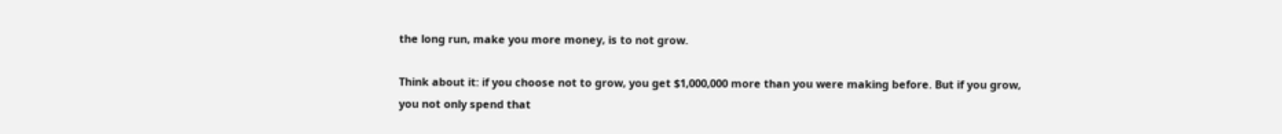the long run, make you more money, is to not grow.

Think about it: if you choose not to grow, you get $1,000,000 more than you were making before. But if you grow, you not only spend that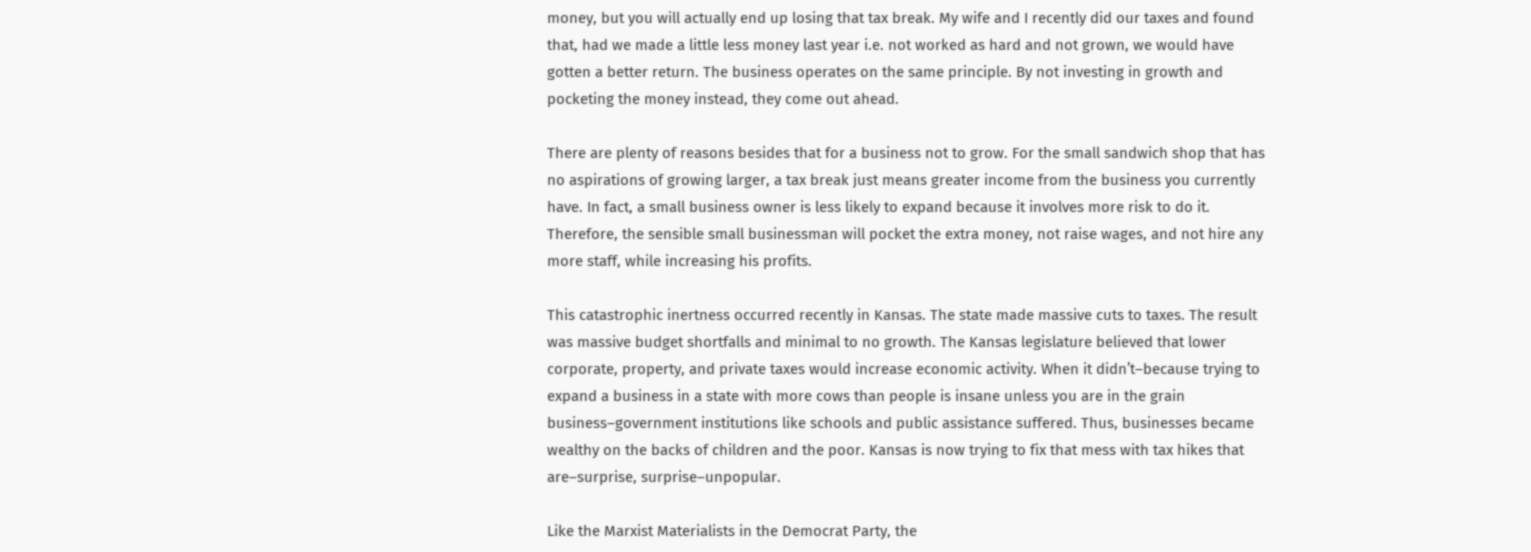money, but you will actually end up losing that tax break. My wife and I recently did our taxes and found that, had we made a little less money last year i.e. not worked as hard and not grown, we would have gotten a better return. The business operates on the same principle. By not investing in growth and pocketing the money instead, they come out ahead.

There are plenty of reasons besides that for a business not to grow. For the small sandwich shop that has no aspirations of growing larger, a tax break just means greater income from the business you currently have. In fact, a small business owner is less likely to expand because it involves more risk to do it. Therefore, the sensible small businessman will pocket the extra money, not raise wages, and not hire any more staff, while increasing his profits.

This catastrophic inertness occurred recently in Kansas. The state made massive cuts to taxes. The result was massive budget shortfalls and minimal to no growth. The Kansas legislature believed that lower corporate, property, and private taxes would increase economic activity. When it didn’t–because trying to expand a business in a state with more cows than people is insane unless you are in the grain business–government institutions like schools and public assistance suffered. Thus, businesses became wealthy on the backs of children and the poor. Kansas is now trying to fix that mess with tax hikes that are–surprise, surprise–unpopular.

Like the Marxist Materialists in the Democrat Party, the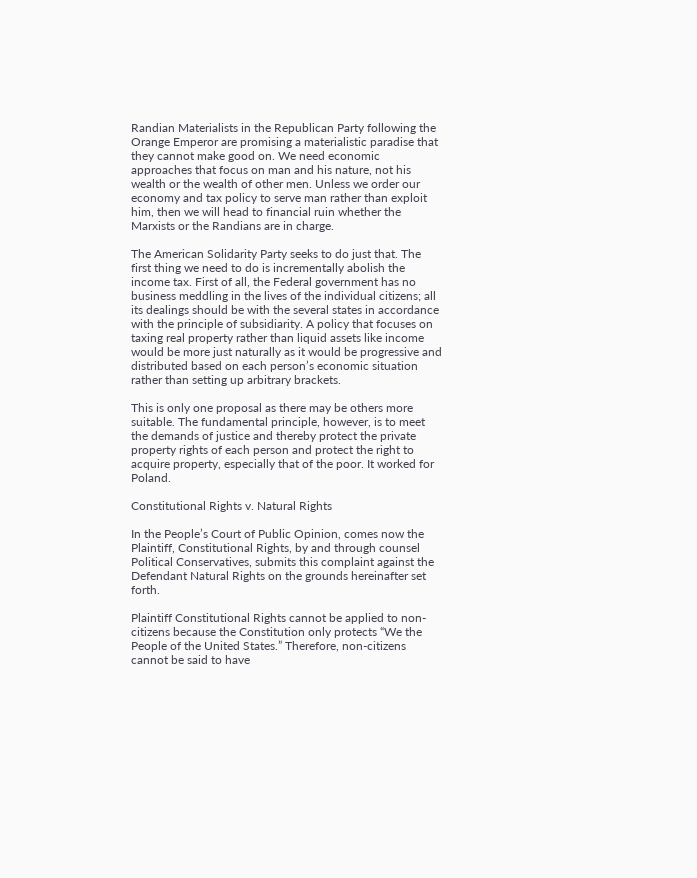Randian Materialists in the Republican Party following the Orange Emperor are promising a materialistic paradise that they cannot make good on. We need economic approaches that focus on man and his nature, not his wealth or the wealth of other men. Unless we order our economy and tax policy to serve man rather than exploit him, then we will head to financial ruin whether the Marxists or the Randians are in charge.

The American Solidarity Party seeks to do just that. The first thing we need to do is incrementally abolish the income tax. First of all, the Federal government has no business meddling in the lives of the individual citizens; all its dealings should be with the several states in accordance with the principle of subsidiarity. A policy that focuses on taxing real property rather than liquid assets like income would be more just naturally as it would be progressive and distributed based on each person’s economic situation rather than setting up arbitrary brackets.

This is only one proposal as there may be others more suitable. The fundamental principle, however, is to meet the demands of justice and thereby protect the private property rights of each person and protect the right to acquire property, especially that of the poor. It worked for Poland.

Constitutional Rights v. Natural Rights

In the People’s Court of Public Opinion, comes now the Plaintiff, Constitutional Rights, by and through counsel Political Conservatives, submits this complaint against the Defendant Natural Rights on the grounds hereinafter set forth.

Plaintiff Constitutional Rights cannot be applied to non-citizens because the Constitution only protects “We the People of the United States.” Therefore, non-citizens cannot be said to have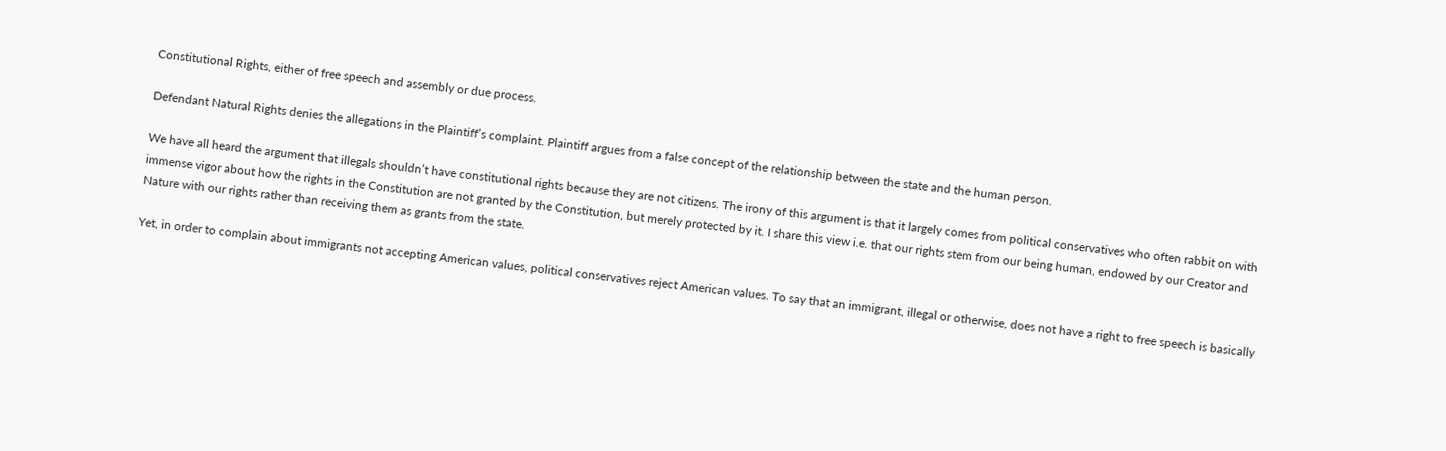Constitutional Rights, either of free speech and assembly or due process.

Defendant Natural Rights denies the allegations in the Plaintiff’s complaint. Plaintiff argues from a false concept of the relationship between the state and the human person.

We have all heard the argument that illegals shouldn’t have constitutional rights because they are not citizens. The irony of this argument is that it largely comes from political conservatives who often rabbit on with immense vigor about how the rights in the Constitution are not granted by the Constitution, but merely protected by it. I share this view i.e. that our rights stem from our being human, endowed by our Creator and Nature with our rights rather than receiving them as grants from the state.

Yet, in order to complain about immigrants not accepting American values, political conservatives reject American values. To say that an immigrant, illegal or otherwise, does not have a right to free speech is basically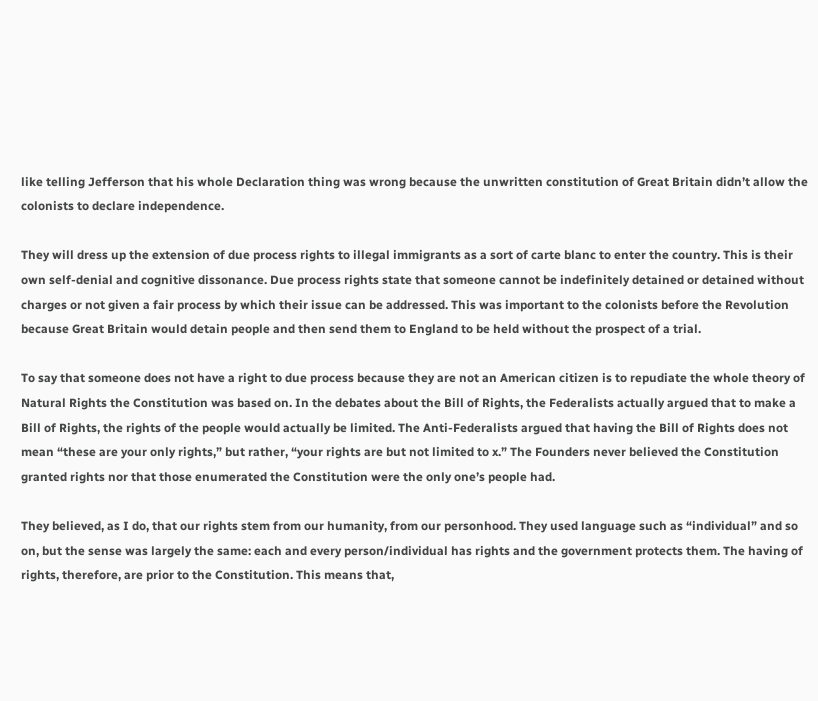like telling Jefferson that his whole Declaration thing was wrong because the unwritten constitution of Great Britain didn’t allow the colonists to declare independence.

They will dress up the extension of due process rights to illegal immigrants as a sort of carte blanc to enter the country. This is their own self-denial and cognitive dissonance. Due process rights state that someone cannot be indefinitely detained or detained without charges or not given a fair process by which their issue can be addressed. This was important to the colonists before the Revolution because Great Britain would detain people and then send them to England to be held without the prospect of a trial.

To say that someone does not have a right to due process because they are not an American citizen is to repudiate the whole theory of Natural Rights the Constitution was based on. In the debates about the Bill of Rights, the Federalists actually argued that to make a Bill of Rights, the rights of the people would actually be limited. The Anti-Federalists argued that having the Bill of Rights does not mean “these are your only rights,” but rather, “your rights are but not limited to x.” The Founders never believed the Constitution granted rights nor that those enumerated the Constitution were the only one’s people had.

They believed, as I do, that our rights stem from our humanity, from our personhood. They used language such as “individual” and so on, but the sense was largely the same: each and every person/individual has rights and the government protects them. The having of rights, therefore, are prior to the Constitution. This means that,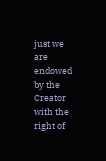just we are endowed by the Creator with the right of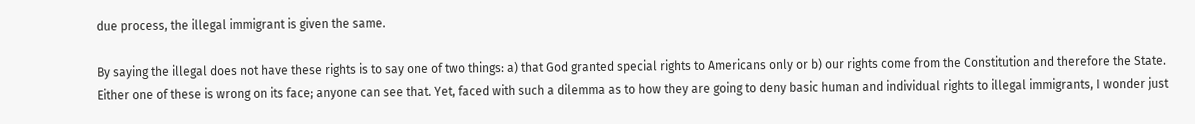due process, the illegal immigrant is given the same.

By saying the illegal does not have these rights is to say one of two things: a) that God granted special rights to Americans only or b) our rights come from the Constitution and therefore the State. Either one of these is wrong on its face; anyone can see that. Yet, faced with such a dilemma as to how they are going to deny basic human and individual rights to illegal immigrants, I wonder just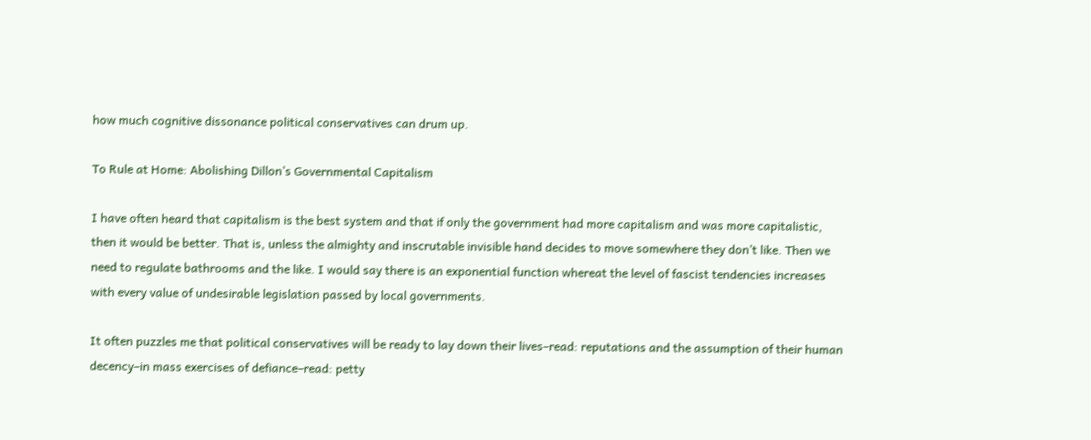how much cognitive dissonance political conservatives can drum up.

To Rule at Home: Abolishing Dillon’s Governmental Capitalism

I have often heard that capitalism is the best system and that if only the government had more capitalism and was more capitalistic, then it would be better. That is, unless the almighty and inscrutable invisible hand decides to move somewhere they don’t like. Then we need to regulate bathrooms and the like. I would say there is an exponential function whereat the level of fascist tendencies increases with every value of undesirable legislation passed by local governments.

It often puzzles me that political conservatives will be ready to lay down their lives–read: reputations and the assumption of their human decency–in mass exercises of defiance–read: petty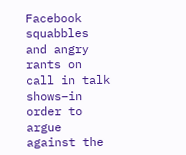Facebook squabbles and angry rants on call in talk shows–in order to argue against the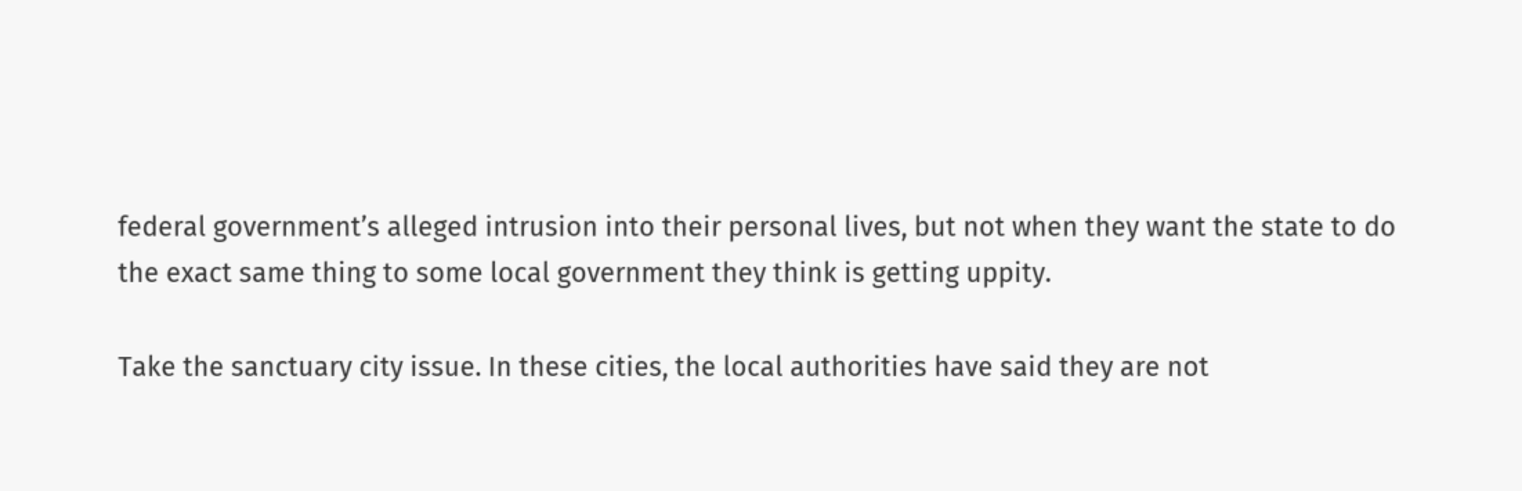federal government’s alleged intrusion into their personal lives, but not when they want the state to do the exact same thing to some local government they think is getting uppity.

Take the sanctuary city issue. In these cities, the local authorities have said they are not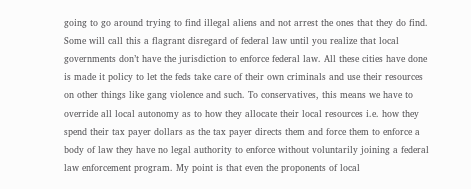going to go around trying to find illegal aliens and not arrest the ones that they do find. Some will call this a flagrant disregard of federal law until you realize that local governments don’t have the jurisdiction to enforce federal law. All these cities have done is made it policy to let the feds take care of their own criminals and use their resources on other things like gang violence and such. To conservatives, this means we have to override all local autonomy as to how they allocate their local resources i.e. how they spend their tax payer dollars as the tax payer directs them and force them to enforce a body of law they have no legal authority to enforce without voluntarily joining a federal law enforcement program. My point is that even the proponents of local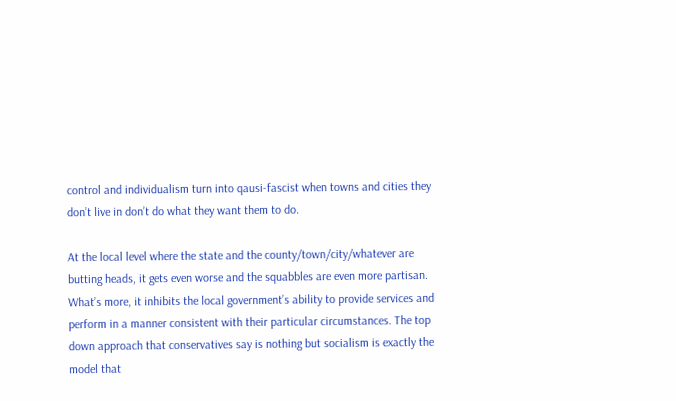control and individualism turn into qausi-fascist when towns and cities they don’t live in don’t do what they want them to do.

At the local level where the state and the county/town/city/whatever are butting heads, it gets even worse and the squabbles are even more partisan. What’s more, it inhibits the local government’s ability to provide services and perform in a manner consistent with their particular circumstances. The top down approach that conservatives say is nothing but socialism is exactly the model that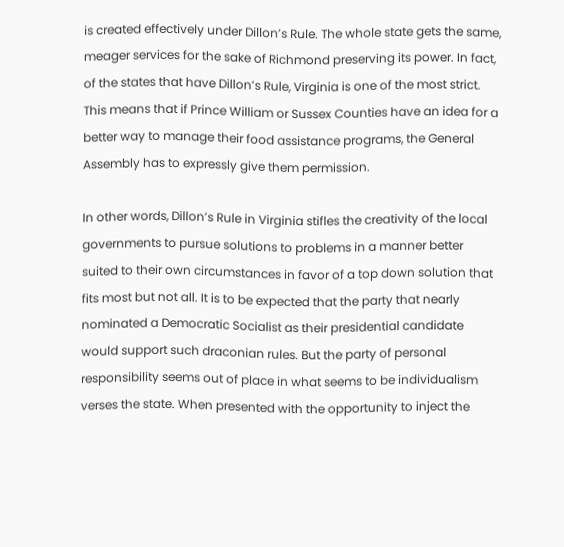is created effectively under Dillon’s Rule. The whole state gets the same, meager services for the sake of Richmond preserving its power. In fact, of the states that have Dillon’s Rule, Virginia is one of the most strict. This means that if Prince William or Sussex Counties have an idea for a better way to manage their food assistance programs, the General Assembly has to expressly give them permission.

In other words, Dillon’s Rule in Virginia stifles the creativity of the local governments to pursue solutions to problems in a manner better suited to their own circumstances in favor of a top down solution that fits most but not all. It is to be expected that the party that nearly nominated a Democratic Socialist as their presidential candidate would support such draconian rules. But the party of personal responsibility seems out of place in what seems to be individualism verses the state. When presented with the opportunity to inject the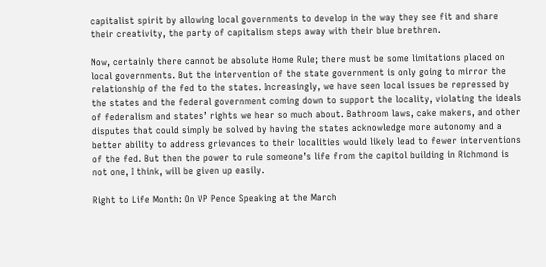capitalist spirit by allowing local governments to develop in the way they see fit and share their creativity, the party of capitalism steps away with their blue brethren.

Now, certainly there cannot be absolute Home Rule; there must be some limitations placed on local governments. But the intervention of the state government is only going to mirror the relationship of the fed to the states. Increasingly, we have seen local issues be repressed by the states and the federal government coming down to support the locality, violating the ideals of federalism and states’ rights we hear so much about. Bathroom laws, cake makers, and other disputes that could simply be solved by having the states acknowledge more autonomy and a better ability to address grievances to their localities would likely lead to fewer interventions of the fed. But then the power to rule someone’s life from the capitol building in Richmond is not one, I think, will be given up easily.

Right to Life Month: On VP Pence Speaking at the March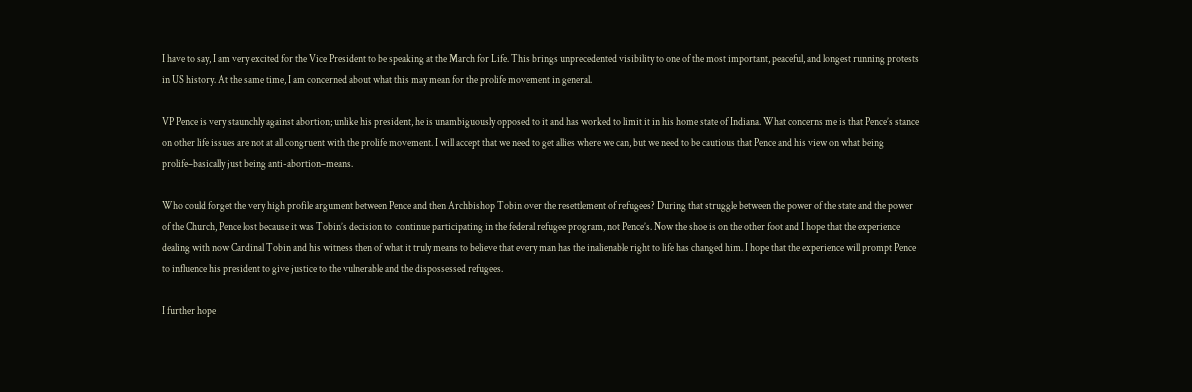I have to say, I am very excited for the Vice President to be speaking at the March for Life. This brings unprecedented visibility to one of the most important, peaceful, and longest running protests in US history. At the same time, I am concerned about what this may mean for the prolife movement in general.

VP Pence is very staunchly against abortion; unlike his president, he is unambiguously opposed to it and has worked to limit it in his home state of Indiana. What concerns me is that Pence’s stance on other life issues are not at all congruent with the prolife movement. I will accept that we need to get allies where we can, but we need to be cautious that Pence and his view on what being prolife–basically just being anti-abortion–means.

Who could forget the very high profile argument between Pence and then Archbishop Tobin over the resettlement of refugees? During that struggle between the power of the state and the power of the Church, Pence lost because it was Tobin’s decision to  continue participating in the federal refugee program, not Pence’s. Now the shoe is on the other foot and I hope that the experience dealing with now Cardinal Tobin and his witness then of what it truly means to believe that every man has the inalienable right to life has changed him. I hope that the experience will prompt Pence to influence his president to give justice to the vulnerable and the dispossessed refugees.

I further hope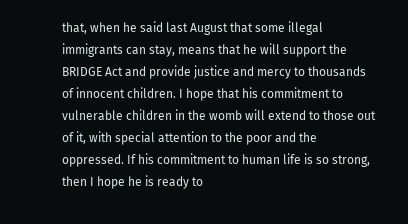that, when he said last August that some illegal immigrants can stay, means that he will support the BRIDGE Act and provide justice and mercy to thousands of innocent children. I hope that his commitment to vulnerable children in the womb will extend to those out of it, with special attention to the poor and the oppressed. If his commitment to human life is so strong, then I hope he is ready to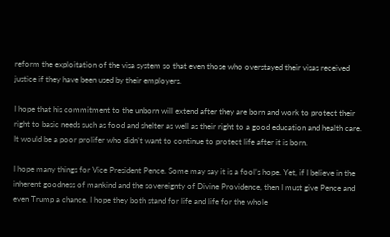reform the exploitation of the visa system so that even those who overstayed their visas received justice if they have been used by their employers.

I hope that his commitment to the unborn will extend after they are born and work to protect their right to basic needs such as food and shelter as well as their right to a good education and health care. It would be a poor prolifer who didn’t want to continue to protect life after it is born.

I hope many things for Vice President Pence. Some may say it is a fool’s hope. Yet, if I believe in the inherent goodness of mankind and the sovereignty of Divine Providence, then I must give Pence and even Trump a chance. I hope they both stand for life and life for the whole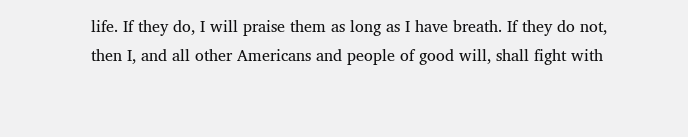life. If they do, I will praise them as long as I have breath. If they do not, then I, and all other Americans and people of good will, shall fight with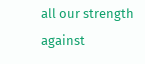all our strength against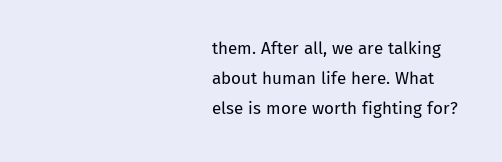them. After all, we are talking about human life here. What else is more worth fighting for?